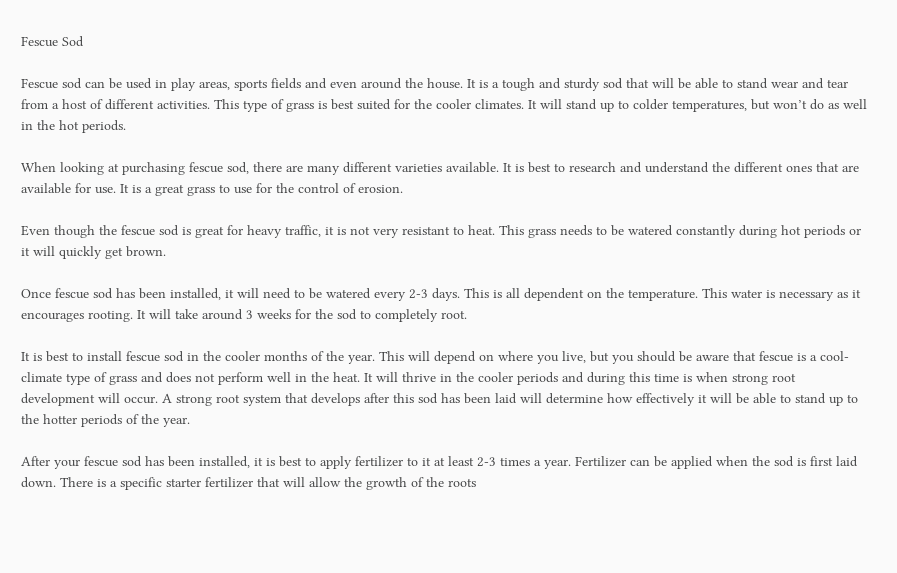Fescue Sod

Fescue sod can be used in play areas, sports fields and even around the house. It is a tough and sturdy sod that will be able to stand wear and tear from a host of different activities. This type of grass is best suited for the cooler climates. It will stand up to colder temperatures, but won’t do as well in the hot periods.

When looking at purchasing fescue sod, there are many different varieties available. It is best to research and understand the different ones that are available for use. It is a great grass to use for the control of erosion.

Even though the fescue sod is great for heavy traffic, it is not very resistant to heat. This grass needs to be watered constantly during hot periods or it will quickly get brown.

Once fescue sod has been installed, it will need to be watered every 2-3 days. This is all dependent on the temperature. This water is necessary as it encourages rooting. It will take around 3 weeks for the sod to completely root.

It is best to install fescue sod in the cooler months of the year. This will depend on where you live, but you should be aware that fescue is a cool-climate type of grass and does not perform well in the heat. It will thrive in the cooler periods and during this time is when strong root development will occur. A strong root system that develops after this sod has been laid will determine how effectively it will be able to stand up to the hotter periods of the year.

After your fescue sod has been installed, it is best to apply fertilizer to it at least 2-3 times a year. Fertilizer can be applied when the sod is first laid down. There is a specific starter fertilizer that will allow the growth of the roots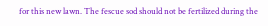for this new lawn. The fescue sod should not be fertilized during the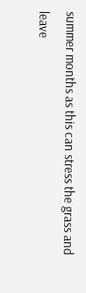summer months as this can stress the grass and leave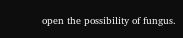open the possibility of fungus.